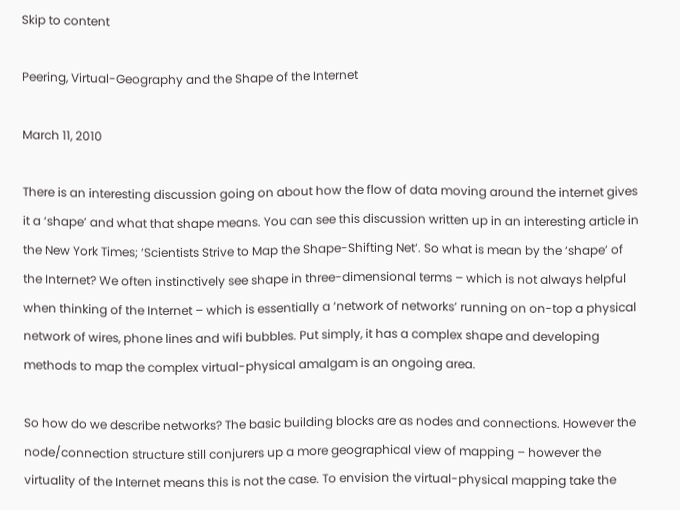Skip to content

Peering, Virtual-Geography and the Shape of the Internet

March 11, 2010

There is an interesting discussion going on about how the flow of data moving around the internet gives it a ‘shape’ and what that shape means. You can see this discussion written up in an interesting article in the New York Times; ‘Scientists Strive to Map the Shape-Shifting Net‘. So what is mean by the ‘shape’ of the Internet? We often instinctively see shape in three-dimensional terms – which is not always helpful when thinking of the Internet – which is essentially a ‘network of networks’ running on on-top a physical network of wires, phone lines and wifi bubbles. Put simply, it has a complex shape and developing methods to map the complex virtual-physical amalgam is an ongoing area.

So how do we describe networks? The basic building blocks are as nodes and connections. However the node/connection structure still conjurers up a more geographical view of mapping – however the virtuality of the Internet means this is not the case. To envision the virtual-physical mapping take the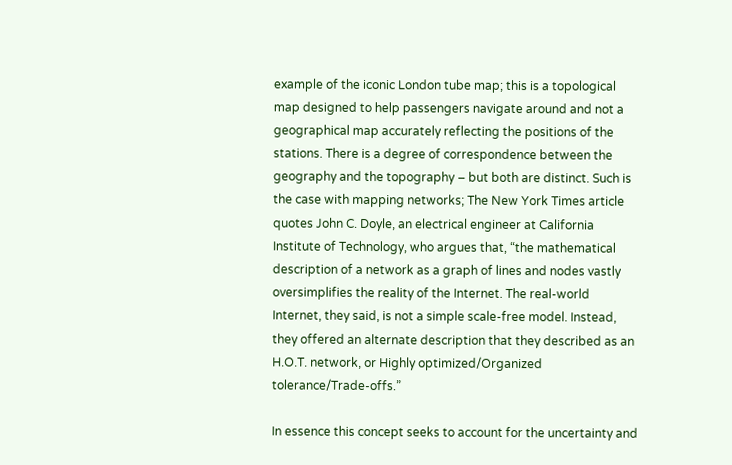example of the iconic London tube map; this is a topological map designed to help passengers navigate around and not a geographical map accurately reflecting the positions of the stations. There is a degree of correspondence between the geography and the topography – but both are distinct. Such is the case with mapping networks; The New York Times article quotes John C. Doyle, an electrical engineer at California Institute of Technology, who argues that, “the mathematical description of a network as a graph of lines and nodes vastly oversimplifies the reality of the Internet. The real-world Internet, they said, is not a simple scale-free model. Instead, they offered an alternate description that they described as an H.O.T. network, or Highly optimized/Organized tolerance/Trade-offs.”

In essence this concept seeks to account for the uncertainty and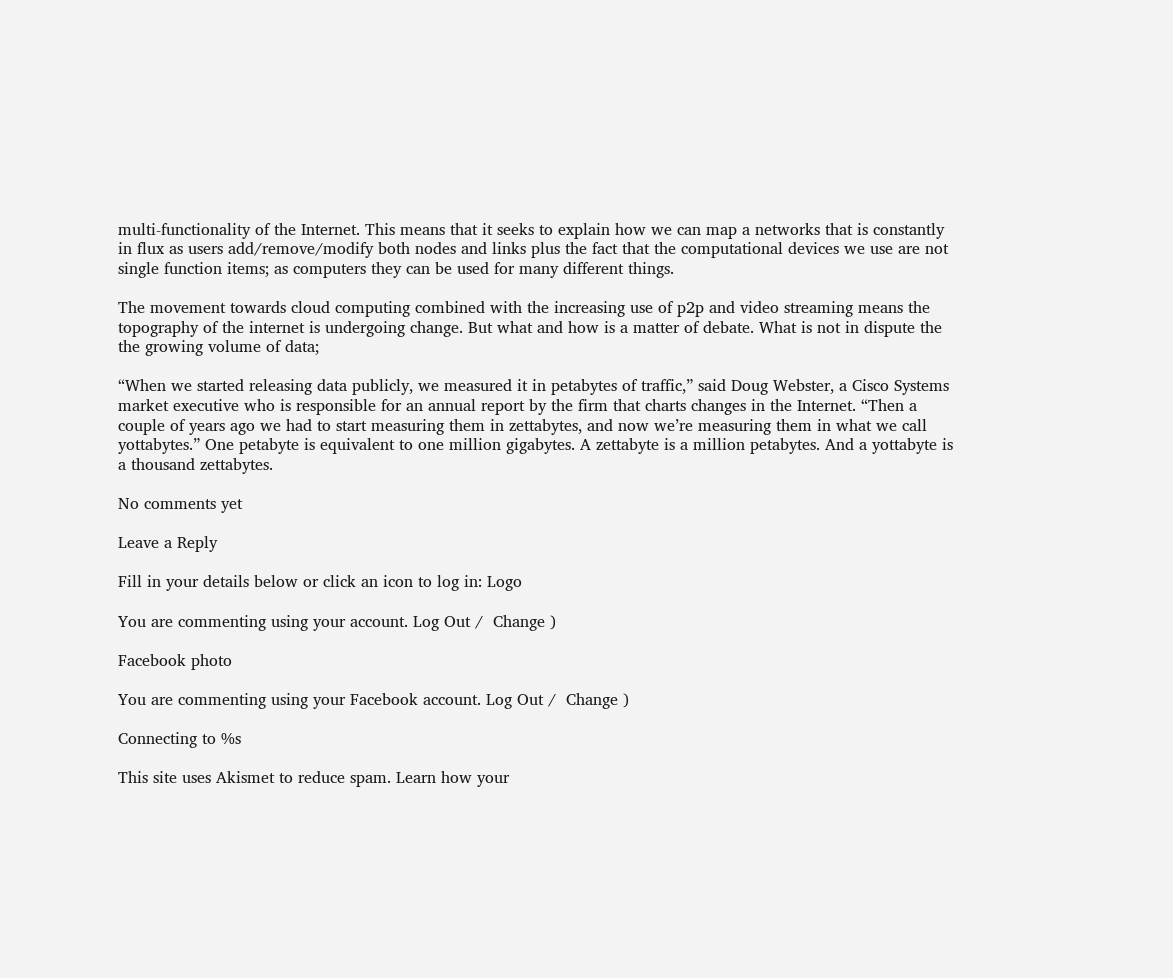multi-functionality of the Internet. This means that it seeks to explain how we can map a networks that is constantly in flux as users add/remove/modify both nodes and links plus the fact that the computational devices we use are not single function items; as computers they can be used for many different things.

The movement towards cloud computing combined with the increasing use of p2p and video streaming means the topography of the internet is undergoing change. But what and how is a matter of debate. What is not in dispute the the growing volume of data;

“When we started releasing data publicly, we measured it in petabytes of traffic,” said Doug Webster, a Cisco Systems market executive who is responsible for an annual report by the firm that charts changes in the Internet. “Then a couple of years ago we had to start measuring them in zettabytes, and now we’re measuring them in what we call yottabytes.” One petabyte is equivalent to one million gigabytes. A zettabyte is a million petabytes. And a yottabyte is a thousand zettabytes.

No comments yet

Leave a Reply

Fill in your details below or click an icon to log in: Logo

You are commenting using your account. Log Out /  Change )

Facebook photo

You are commenting using your Facebook account. Log Out /  Change )

Connecting to %s

This site uses Akismet to reduce spam. Learn how your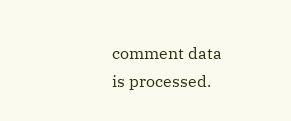comment data is processed.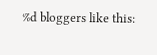%d bloggers like this: